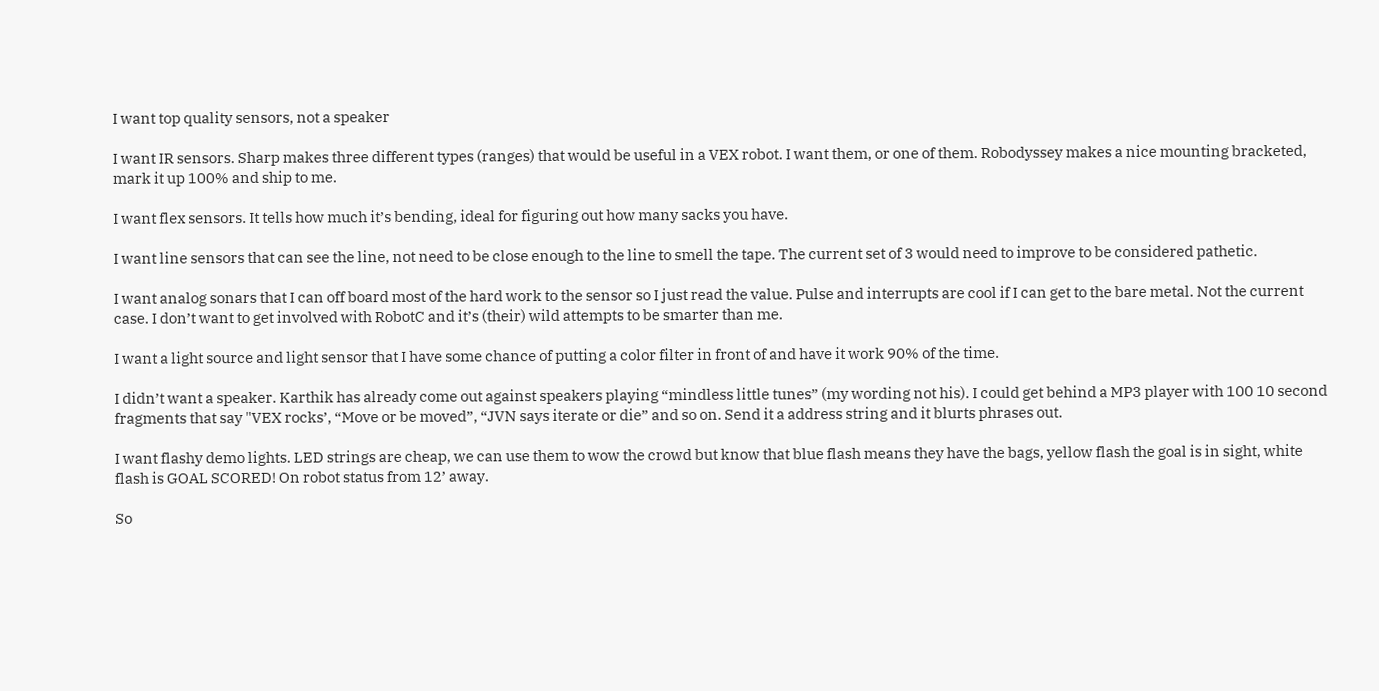I want top quality sensors, not a speaker

I want IR sensors. Sharp makes three different types (ranges) that would be useful in a VEX robot. I want them, or one of them. Robodyssey makes a nice mounting bracketed, mark it up 100% and ship to me.

I want flex sensors. It tells how much it’s bending, ideal for figuring out how many sacks you have.

I want line sensors that can see the line, not need to be close enough to the line to smell the tape. The current set of 3 would need to improve to be considered pathetic.

I want analog sonars that I can off board most of the hard work to the sensor so I just read the value. Pulse and interrupts are cool if I can get to the bare metal. Not the current case. I don’t want to get involved with RobotC and it’s (their) wild attempts to be smarter than me.

I want a light source and light sensor that I have some chance of putting a color filter in front of and have it work 90% of the time.

I didn’t want a speaker. Karthik has already come out against speakers playing “mindless little tunes” (my wording not his). I could get behind a MP3 player with 100 10 second fragments that say "VEX rocks’, “Move or be moved”, “JVN says iterate or die” and so on. Send it a address string and it blurts phrases out.

I want flashy demo lights. LED strings are cheap, we can use them to wow the crowd but know that blue flash means they have the bags, yellow flash the goal is in sight, white flash is GOAL SCORED! On robot status from 12’ away.

So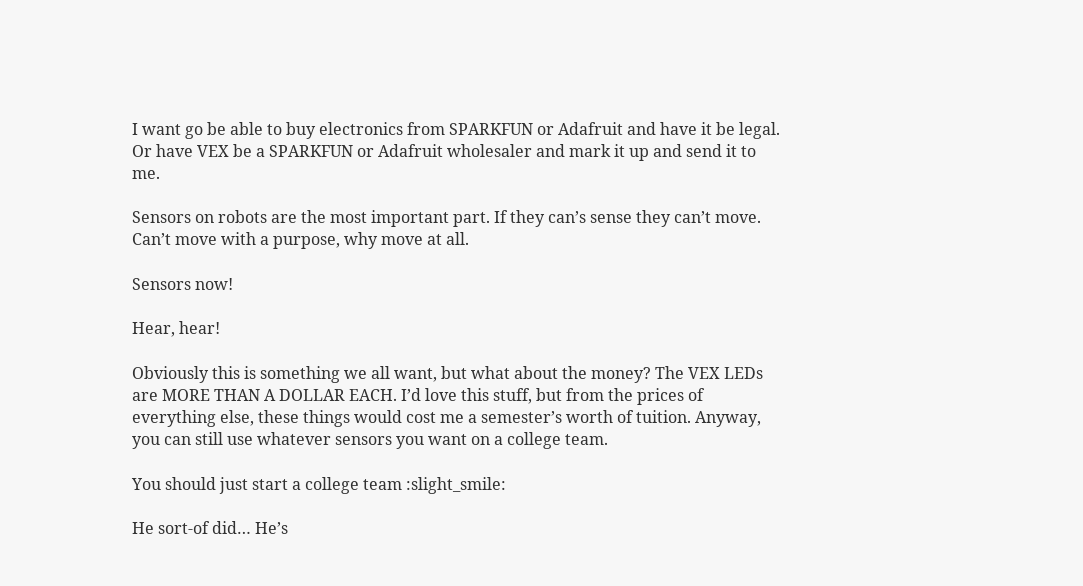I want go be able to buy electronics from SPARKFUN or Adafruit and have it be legal. Or have VEX be a SPARKFUN or Adafruit wholesaler and mark it up and send it to me.

Sensors on robots are the most important part. If they can’s sense they can’t move. Can’t move with a purpose, why move at all.

Sensors now!

Hear, hear!

Obviously this is something we all want, but what about the money? The VEX LEDs are MORE THAN A DOLLAR EACH. I’d love this stuff, but from the prices of everything else, these things would cost me a semester’s worth of tuition. Anyway, you can still use whatever sensors you want on a college team.

You should just start a college team :slight_smile:

He sort-of did… He’s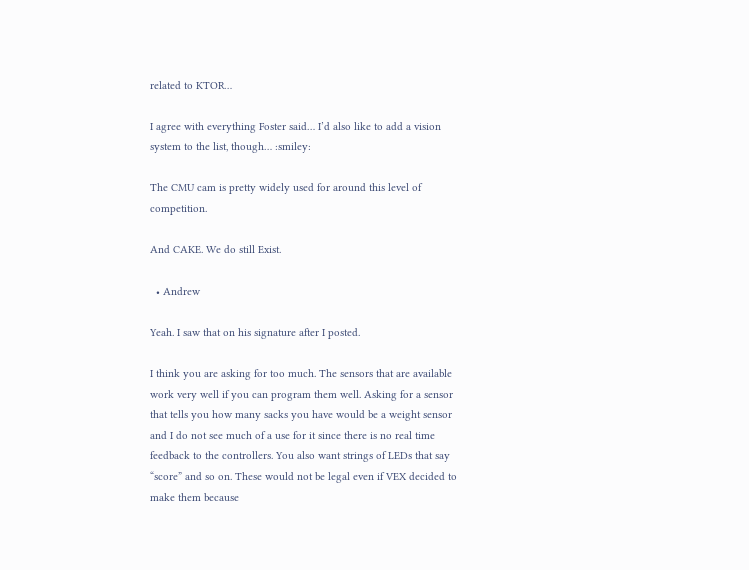related to KTOR…

I agree with everything Foster said… I’d also like to add a vision system to the list, though… :smiley:

The CMU cam is pretty widely used for around this level of competition.

And CAKE. We do still Exist.

  • Andrew

Yeah. I saw that on his signature after I posted.

I think you are asking for too much. The sensors that are available work very well if you can program them well. Asking for a sensor that tells you how many sacks you have would be a weight sensor and I do not see much of a use for it since there is no real time feedback to the controllers. You also want strings of LEDs that say “score” and so on. These would not be legal even if VEX decided to make them because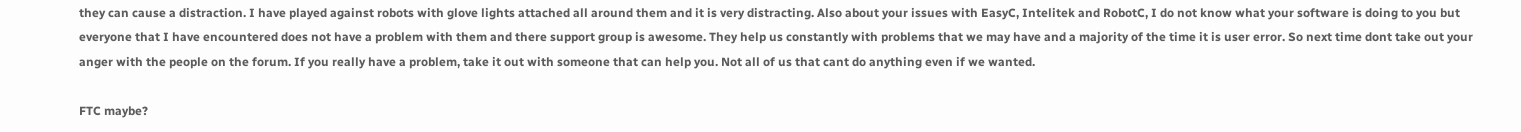they can cause a distraction. I have played against robots with glove lights attached all around them and it is very distracting. Also about your issues with EasyC, Intelitek and RobotC, I do not know what your software is doing to you but everyone that I have encountered does not have a problem with them and there support group is awesome. They help us constantly with problems that we may have and a majority of the time it is user error. So next time dont take out your anger with the people on the forum. If you really have a problem, take it out with someone that can help you. Not all of us that cant do anything even if we wanted.

FTC maybe?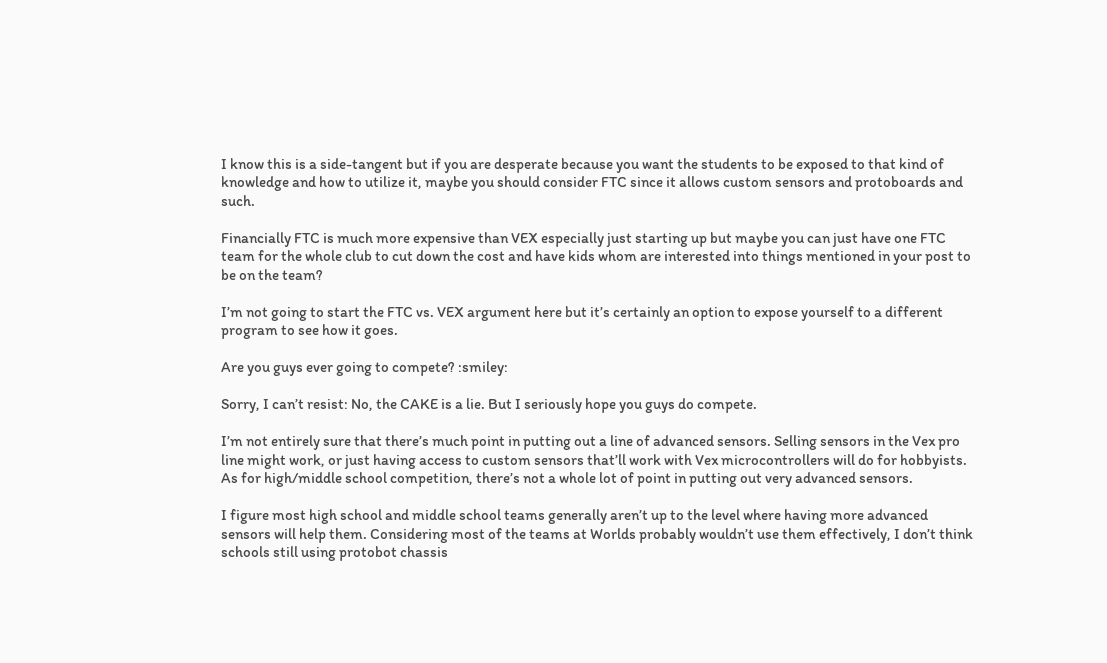I know this is a side-tangent but if you are desperate because you want the students to be exposed to that kind of knowledge and how to utilize it, maybe you should consider FTC since it allows custom sensors and protoboards and such.

Financially FTC is much more expensive than VEX especially just starting up but maybe you can just have one FTC team for the whole club to cut down the cost and have kids whom are interested into things mentioned in your post to be on the team?

I’m not going to start the FTC vs. VEX argument here but it’s certainly an option to expose yourself to a different program to see how it goes.

Are you guys ever going to compete? :smiley:

Sorry, I can’t resist: No, the CAKE is a lie. But I seriously hope you guys do compete.

I’m not entirely sure that there’s much point in putting out a line of advanced sensors. Selling sensors in the Vex pro line might work, or just having access to custom sensors that’ll work with Vex microcontrollers will do for hobbyists. As for high/middle school competition, there’s not a whole lot of point in putting out very advanced sensors.

I figure most high school and middle school teams generally aren’t up to the level where having more advanced sensors will help them. Considering most of the teams at Worlds probably wouldn’t use them effectively, I don’t think schools still using protobot chassis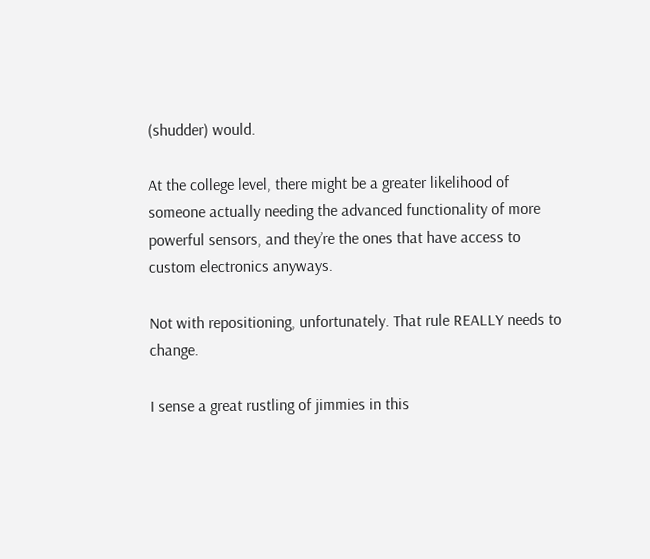(shudder) would.

At the college level, there might be a greater likelihood of someone actually needing the advanced functionality of more powerful sensors, and they’re the ones that have access to custom electronics anyways.

Not with repositioning, unfortunately. That rule REALLY needs to change.

I sense a great rustling of jimmies in this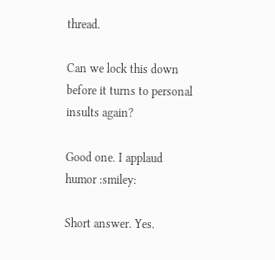thread.

Can we lock this down before it turns to personal insults again?

Good one. I applaud humor :smiley:

Short answer. Yes.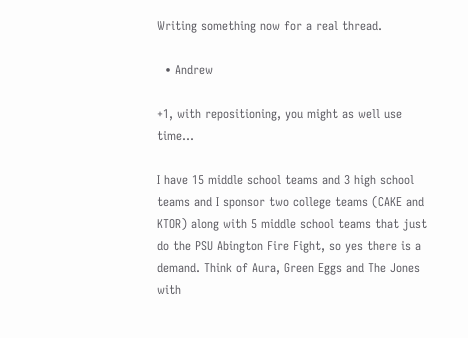Writing something now for a real thread.

  • Andrew

+1, with repositioning, you might as well use time…

I have 15 middle school teams and 3 high school teams and I sponsor two college teams (CAKE and KTOR) along with 5 middle school teams that just do the PSU Abington Fire Fight, so yes there is a demand. Think of Aura, Green Eggs and The Jones with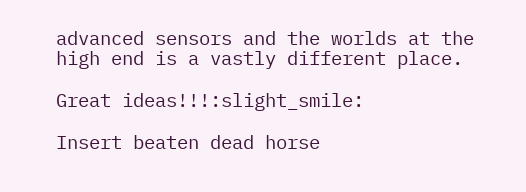advanced sensors and the worlds at the high end is a vastly different place.

Great ideas!!!:slight_smile:

Insert beaten dead horse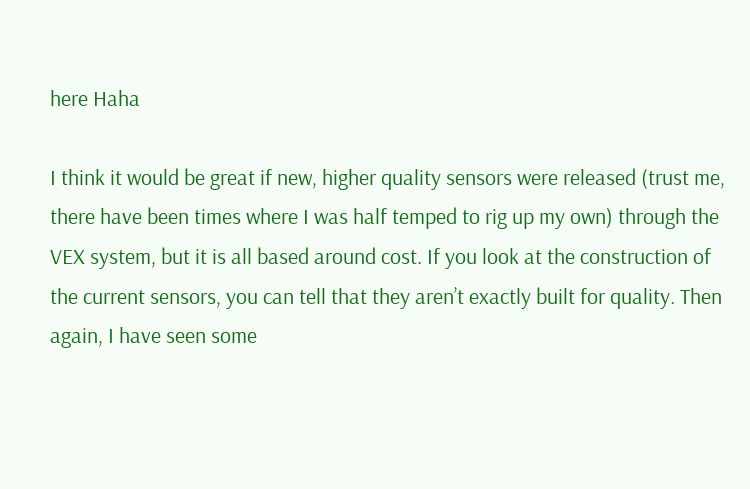here Haha

I think it would be great if new, higher quality sensors were released (trust me, there have been times where I was half temped to rig up my own) through the VEX system, but it is all based around cost. If you look at the construction of the current sensors, you can tell that they aren’t exactly built for quality. Then again, I have seen some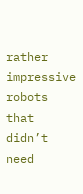rather impressive robots that didn’t need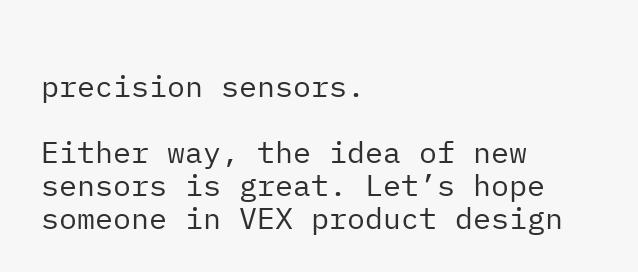precision sensors.

Either way, the idea of new sensors is great. Let’s hope someone in VEX product design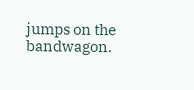jumps on the bandwagon.